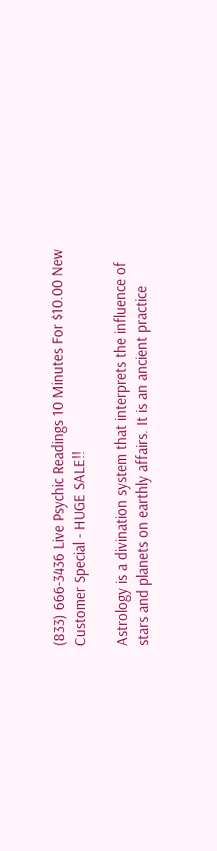(833) 666-3436 Live Psychic Readings 10 Minutes For $10.00 New Customer Special - HUGE SALE!!

Astrology is a divination system that interprets the influence of stars and planets on earthly affairs. It is an ancient practice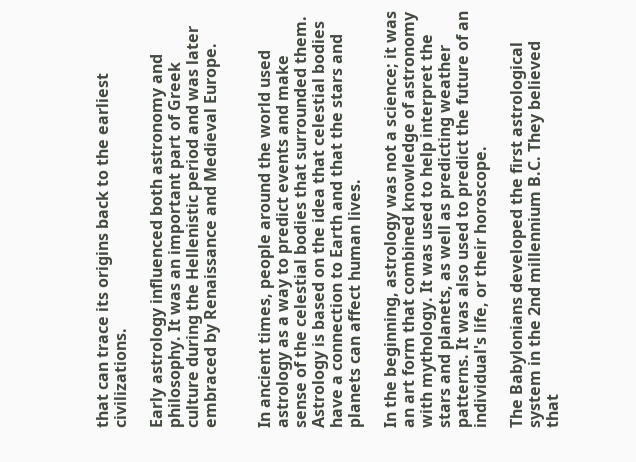that can trace its origins back to the earliest civilizations.

Early astrology influenced both astronomy and philosophy. It was an important part of Greek culture during the Hellenistic period and was later embraced by Renaissance and Medieval Europe.


In ancient times, people around the world used astrology as a way to predict events and make sense of the celestial bodies that surrounded them. Astrology is based on the idea that celestial bodies have a connection to Earth and that the stars and planets can affect human lives.

In the beginning, astrology was not a science; it was an art form that combined knowledge of astronomy with mythology. It was used to help interpret the stars and planets, as well as predicting weather patterns. It was also used to predict the future of an individual's life, or their horoscope.

The Babylonians developed the first astrological system in the 2nd millennium B.C. They believed that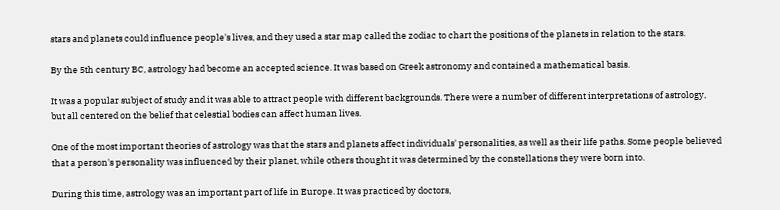stars and planets could influence people's lives, and they used a star map called the zodiac to chart the positions of the planets in relation to the stars.

By the 5th century BC, astrology had become an accepted science. It was based on Greek astronomy and contained a mathematical basis.

It was a popular subject of study and it was able to attract people with different backgrounds. There were a number of different interpretations of astrology, but all centered on the belief that celestial bodies can affect human lives.

One of the most important theories of astrology was that the stars and planets affect individuals' personalities, as well as their life paths. Some people believed that a person's personality was influenced by their planet, while others thought it was determined by the constellations they were born into.

During this time, astrology was an important part of life in Europe. It was practiced by doctors,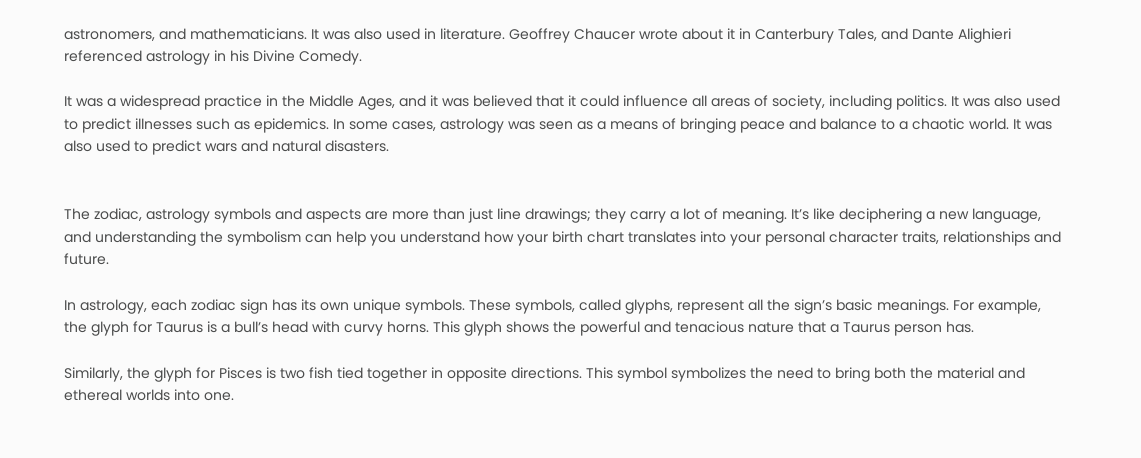astronomers, and mathematicians. It was also used in literature. Geoffrey Chaucer wrote about it in Canterbury Tales, and Dante Alighieri referenced astrology in his Divine Comedy.

It was a widespread practice in the Middle Ages, and it was believed that it could influence all areas of society, including politics. It was also used to predict illnesses such as epidemics. In some cases, astrology was seen as a means of bringing peace and balance to a chaotic world. It was also used to predict wars and natural disasters.


The zodiac, astrology symbols and aspects are more than just line drawings; they carry a lot of meaning. It’s like deciphering a new language, and understanding the symbolism can help you understand how your birth chart translates into your personal character traits, relationships and future.

In astrology, each zodiac sign has its own unique symbols. These symbols, called glyphs, represent all the sign’s basic meanings. For example, the glyph for Taurus is a bull’s head with curvy horns. This glyph shows the powerful and tenacious nature that a Taurus person has.

Similarly, the glyph for Pisces is two fish tied together in opposite directions. This symbol symbolizes the need to bring both the material and ethereal worlds into one.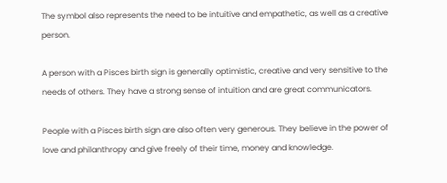The symbol also represents the need to be intuitive and empathetic, as well as a creative person.

A person with a Pisces birth sign is generally optimistic, creative and very sensitive to the needs of others. They have a strong sense of intuition and are great communicators.

People with a Pisces birth sign are also often very generous. They believe in the power of love and philanthropy and give freely of their time, money and knowledge.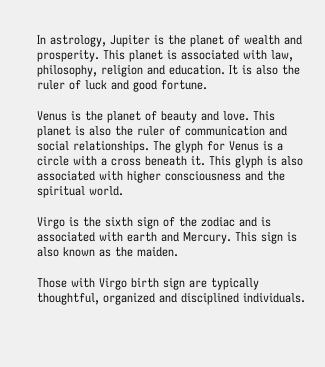In astrology, Jupiter is the planet of wealth and prosperity. This planet is associated with law, philosophy, religion and education. It is also the ruler of luck and good fortune.

Venus is the planet of beauty and love. This planet is also the ruler of communication and social relationships. The glyph for Venus is a circle with a cross beneath it. This glyph is also associated with higher consciousness and the spiritual world.

Virgo is the sixth sign of the zodiac and is associated with earth and Mercury. This sign is also known as the maiden.

Those with Virgo birth sign are typically thoughtful, organized and disciplined individuals.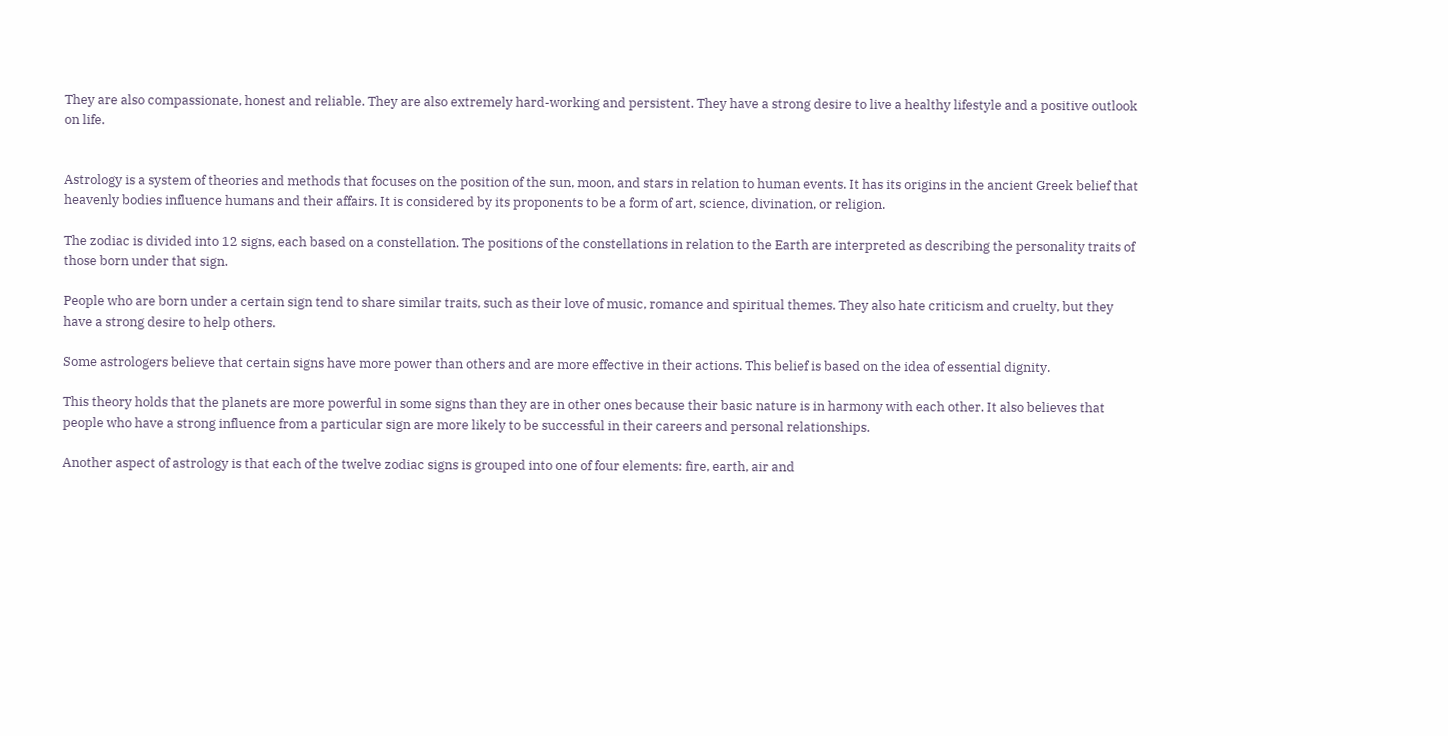They are also compassionate, honest and reliable. They are also extremely hard-working and persistent. They have a strong desire to live a healthy lifestyle and a positive outlook on life.


Astrology is a system of theories and methods that focuses on the position of the sun, moon, and stars in relation to human events. It has its origins in the ancient Greek belief that heavenly bodies influence humans and their affairs. It is considered by its proponents to be a form of art, science, divination, or religion.

The zodiac is divided into 12 signs, each based on a constellation. The positions of the constellations in relation to the Earth are interpreted as describing the personality traits of those born under that sign.

People who are born under a certain sign tend to share similar traits, such as their love of music, romance and spiritual themes. They also hate criticism and cruelty, but they have a strong desire to help others.

Some astrologers believe that certain signs have more power than others and are more effective in their actions. This belief is based on the idea of essential dignity.

This theory holds that the planets are more powerful in some signs than they are in other ones because their basic nature is in harmony with each other. It also believes that people who have a strong influence from a particular sign are more likely to be successful in their careers and personal relationships.

Another aspect of astrology is that each of the twelve zodiac signs is grouped into one of four elements: fire, earth, air and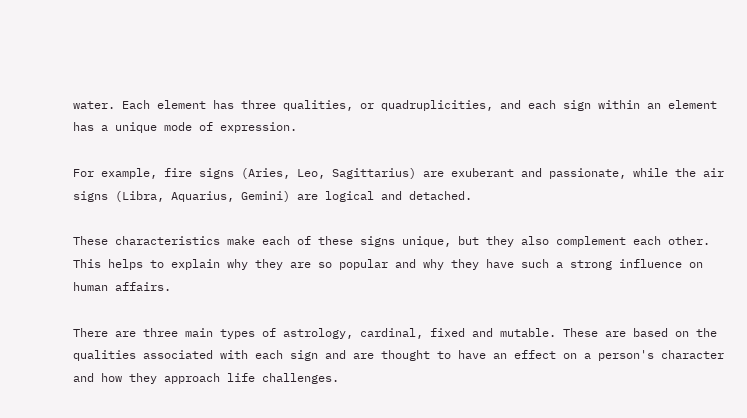water. Each element has three qualities, or quadruplicities, and each sign within an element has a unique mode of expression.

For example, fire signs (Aries, Leo, Sagittarius) are exuberant and passionate, while the air signs (Libra, Aquarius, Gemini) are logical and detached.

These characteristics make each of these signs unique, but they also complement each other. This helps to explain why they are so popular and why they have such a strong influence on human affairs.

There are three main types of astrology, cardinal, fixed and mutable. These are based on the qualities associated with each sign and are thought to have an effect on a person's character and how they approach life challenges.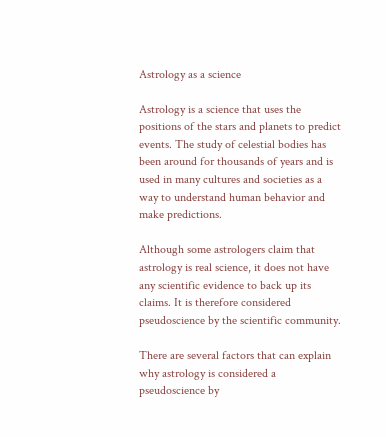Astrology as a science

Astrology is a science that uses the positions of the stars and planets to predict events. The study of celestial bodies has been around for thousands of years and is used in many cultures and societies as a way to understand human behavior and make predictions.

Although some astrologers claim that astrology is real science, it does not have any scientific evidence to back up its claims. It is therefore considered pseudoscience by the scientific community.

There are several factors that can explain why astrology is considered a pseudoscience by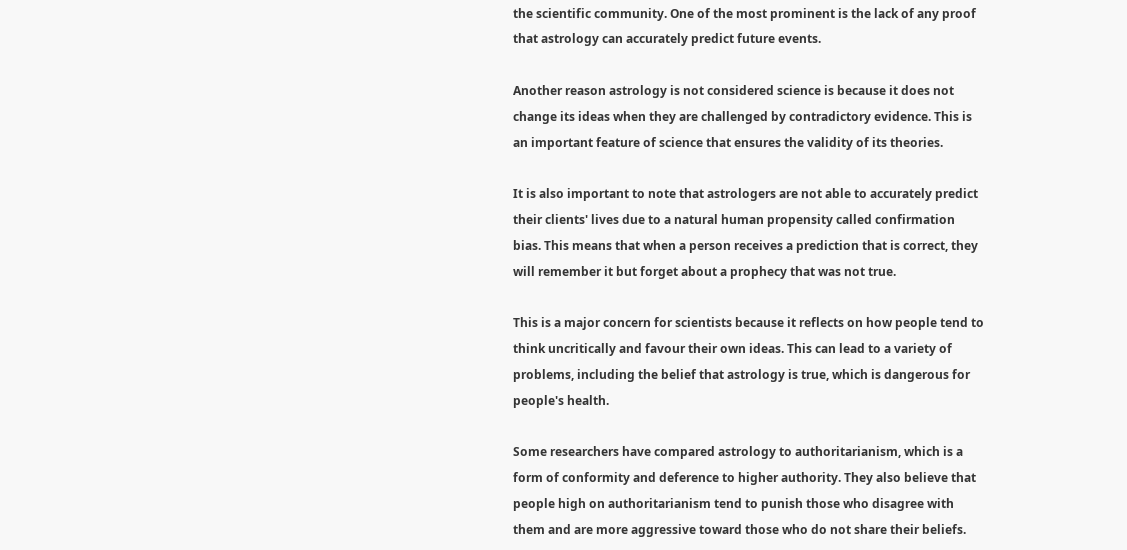the scientific community. One of the most prominent is the lack of any proof that astrology can accurately predict future events.

Another reason astrology is not considered science is because it does not change its ideas when they are challenged by contradictory evidence. This is an important feature of science that ensures the validity of its theories.

It is also important to note that astrologers are not able to accurately predict their clients' lives due to a natural human propensity called confirmation bias. This means that when a person receives a prediction that is correct, they will remember it but forget about a prophecy that was not true.

This is a major concern for scientists because it reflects on how people tend to think uncritically and favour their own ideas. This can lead to a variety of problems, including the belief that astrology is true, which is dangerous for people's health.

Some researchers have compared astrology to authoritarianism, which is a form of conformity and deference to higher authority. They also believe that people high on authoritarianism tend to punish those who disagree with them and are more aggressive toward those who do not share their beliefs.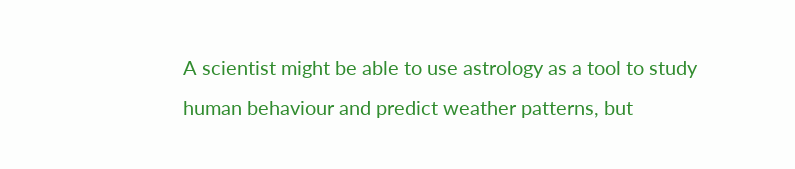A scientist might be able to use astrology as a tool to study human behaviour and predict weather patterns, but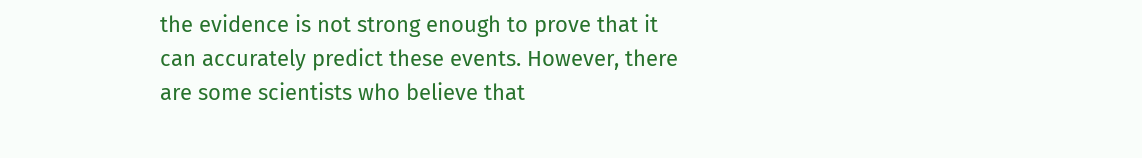the evidence is not strong enough to prove that it can accurately predict these events. However, there are some scientists who believe that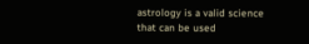astrology is a valid science that can be used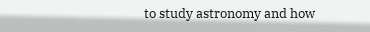to study astronomy and how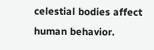celestial bodies affect human behavior.